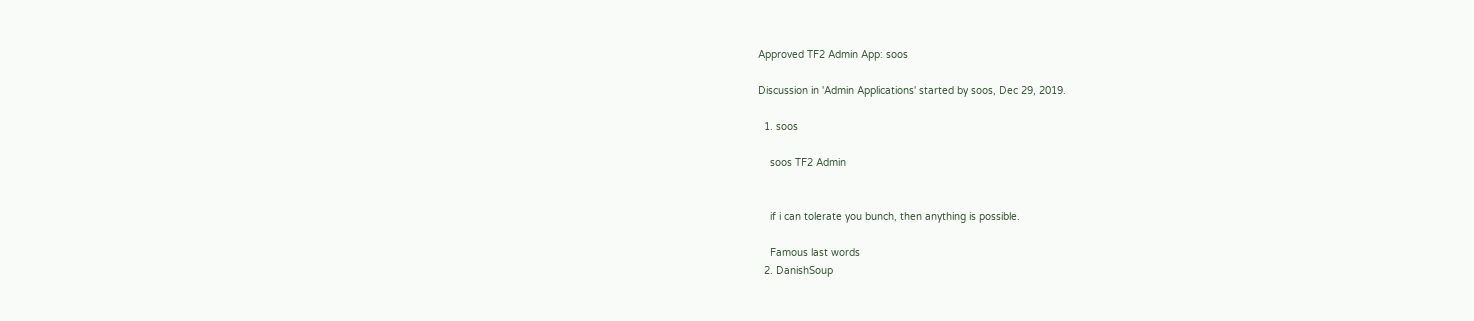Approved TF2 Admin App: soos

Discussion in 'Admin Applications' started by soos, Dec 29, 2019.

  1. soos

    soos TF2 Admin


    if i can tolerate you bunch, then anything is possible.

    Famous last words
  2. DanishSoup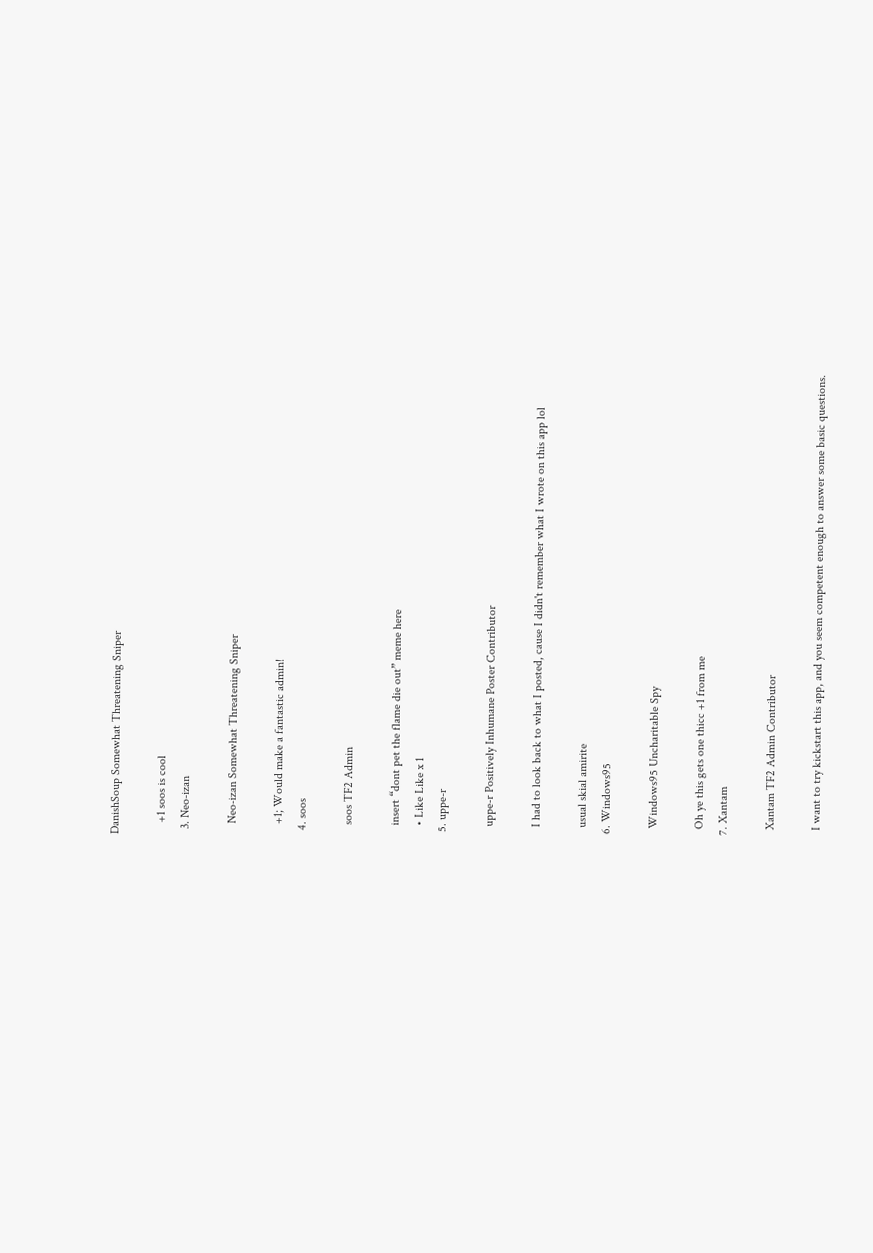DanishSoup Somewhat Threatening Sniper

    +1 soos is cool
  3. Neo-izan

    Neo-izan Somewhat Threatening Sniper

    +1; Would make a fantastic admin!
  4. soos

    soos TF2 Admin

    insert “dont pet the flame die out” meme here
    • Like Like x 1
  5. uppe-r

    uppe-r Positively Inhumane Poster Contributor

    I had to look back to what I posted, cause I didn't remember what I wrote on this app lol

    usual skial amirite
  6. Windows95

    Windows95 Uncharitable Spy

    Oh ye this gets one thicc +1 from me
  7. Xantam

    Xantam TF2 Admin Contributor

    I want to try kickstart this app, and you seem competent enough to answer some basic questions.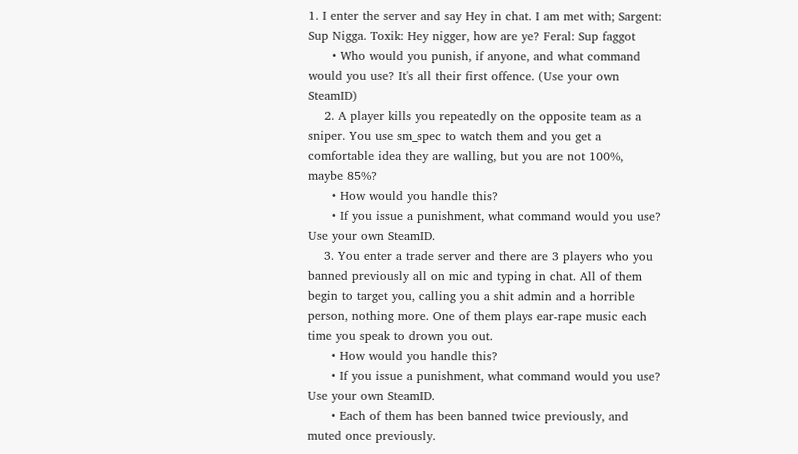1. I enter the server and say Hey in chat. I am met with; Sargent: Sup Nigga. Toxik: Hey nigger, how are ye? Feral: Sup faggot
      • Who would you punish, if anyone, and what command would you use? It's all their first offence. (Use your own SteamID)
    2. A player kills you repeatedly on the opposite team as a sniper. You use sm_spec to watch them and you get a comfortable idea they are walling, but you are not 100%, maybe 85%?
      • How would you handle this?
      • If you issue a punishment, what command would you use? Use your own SteamID.
    3. You enter a trade server and there are 3 players who you banned previously all on mic and typing in chat. All of them begin to target you, calling you a shit admin and a horrible person, nothing more. One of them plays ear-rape music each time you speak to drown you out.
      • How would you handle this?
      • If you issue a punishment, what command would you use? Use your own SteamID.
      • Each of them has been banned twice previously, and muted once previously.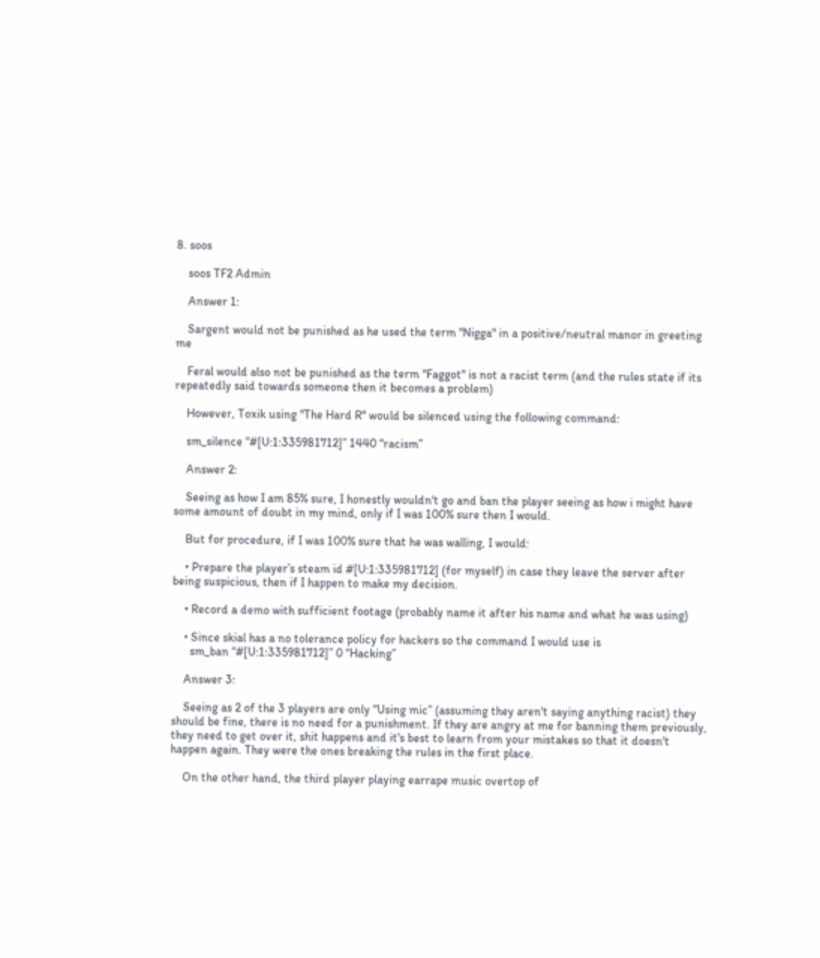8. soos

    soos TF2 Admin

    Answer 1:

    Sargent would not be punished as he used the term "Nigga" in a positive/neutral manor in greeting me

    Feral would also not be punished as the term "Faggot" is not a racist term (and the rules state if its repeatedly said towards someone then it becomes a problem)

    However, Toxik using "The Hard R" would be silenced using the following command:

    sm_silence “#[U:1:335981712]” 1440 “racism”

    Answer 2:

    Seeing as how I am 85% sure, I honestly wouldn't go and ban the player seeing as how i might have some amount of doubt in my mind, only if I was 100% sure then I would.

    But for procedure, if I was 100% sure that he was walling, I would:

    • Prepare the player’s steam id #[U:1:335981712] (for myself) in case they leave the server after being suspicious, then if I happen to make my decision.

    • Record a demo with sufficient footage (probably name it after his name and what he was using)

    • Since skial has a no tolerance policy for hackers so the command I would use is
      sm_ban “#[U:1:335981712]” 0 “Hacking”

    Answer 3:

    Seeing as 2 of the 3 players are only “Using mic” (assuming they aren't saying anything racist) they should be fine, there is no need for a punishment. If they are angry at me for banning them previously, they need to get over it, shit happens and it's best to learn from your mistakes so that it doesn't happen again. They were the ones breaking the rules in the first place.

    On the other hand, the third player playing earrape music overtop of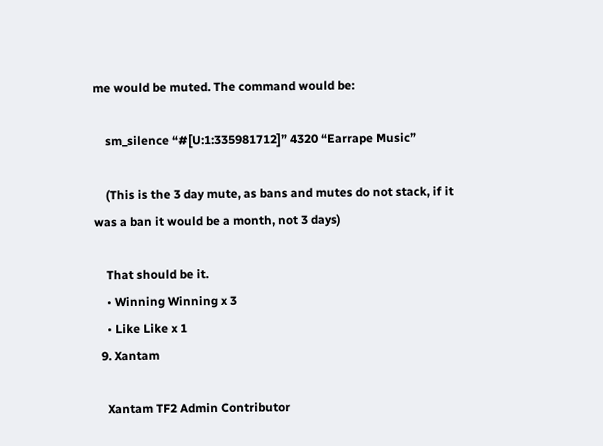me would be muted. The command would be:

    sm_silence “#[U:1:335981712]” 4320 “Earrape Music”

    (This is the 3 day mute, as bans and mutes do not stack, if it was a ban it would be a month, not 3 days)

    That should be it.
    • Winning Winning x 3
    • Like Like x 1
  9. Xantam

    Xantam TF2 Admin Contributor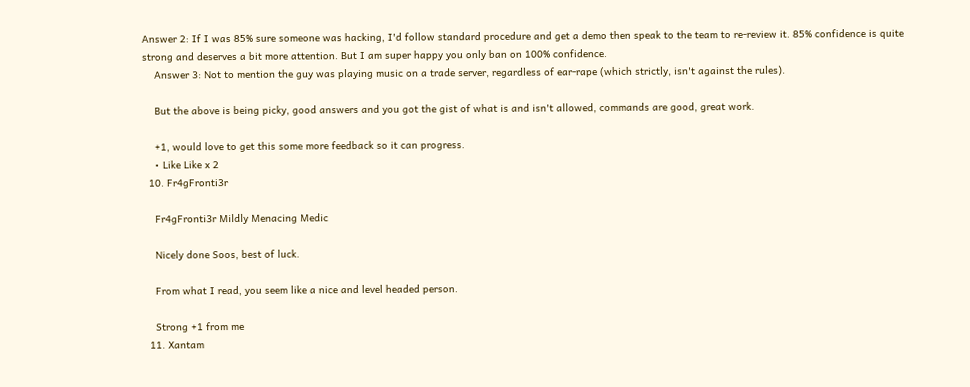Answer 2: If I was 85% sure someone was hacking, I'd follow standard procedure and get a demo then speak to the team to re-review it. 85% confidence is quite strong and deserves a bit more attention. But I am super happy you only ban on 100% confidence.
    Answer 3: Not to mention the guy was playing music on a trade server, regardless of ear-rape (which strictly, isn't against the rules).

    But the above is being picky, good answers and you got the gist of what is and isn't allowed, commands are good, great work.

    +1, would love to get this some more feedback so it can progress.
    • Like Like x 2
  10. Fr4gFronti3r

    Fr4gFronti3r Mildly Menacing Medic

    Nicely done Soos, best of luck.

    From what I read, you seem like a nice and level headed person.

    Strong +1 from me
  11. Xantam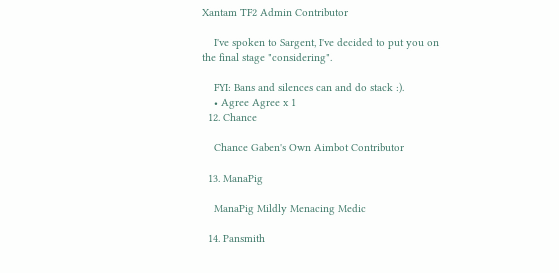Xantam TF2 Admin Contributor

    I've spoken to Sargent, I've decided to put you on the final stage "considering".

    FYI: Bans and silences can and do stack :).
    • Agree Agree x 1
  12. Chance

    Chance Gaben's Own Aimbot Contributor

  13. ManaPig

    ManaPig Mildly Menacing Medic

  14. Pansmith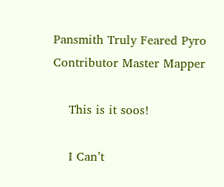Pansmith Truly Feared Pyro Contributor Master Mapper

    This is it soos!

    I Can’t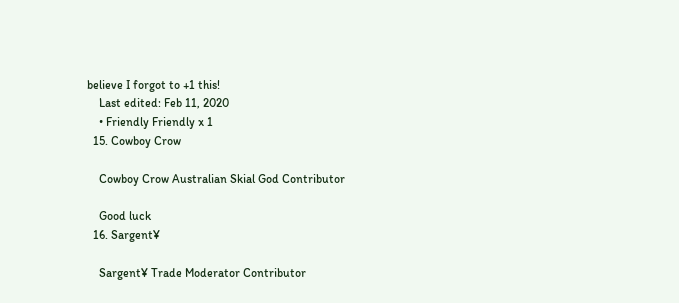believe I forgot to +1 this!
    Last edited: Feb 11, 2020
    • Friendly Friendly x 1
  15. Cowboy Crow

    Cowboy Crow Australian Skial God Contributor

    Good luck
  16. Sargent¥

    Sargent¥ Trade Moderator Contributor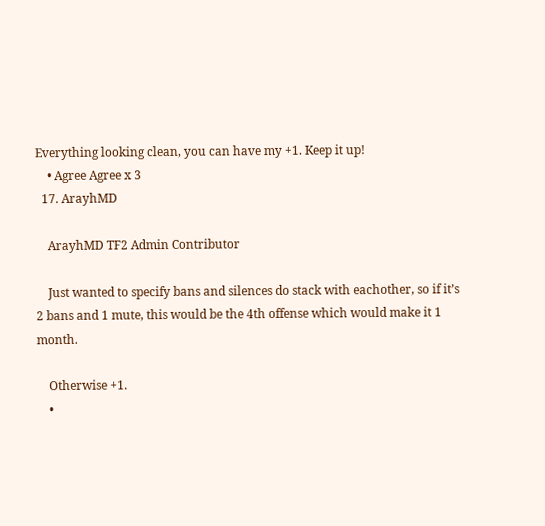Everything looking clean, you can have my +1. Keep it up!
    • Agree Agree x 3
  17. ArayhMD

    ArayhMD TF2 Admin Contributor

    Just wanted to specify bans and silences do stack with eachother, so if it’s 2 bans and 1 mute, this would be the 4th offense which would make it 1 month.

    Otherwise +1.
    •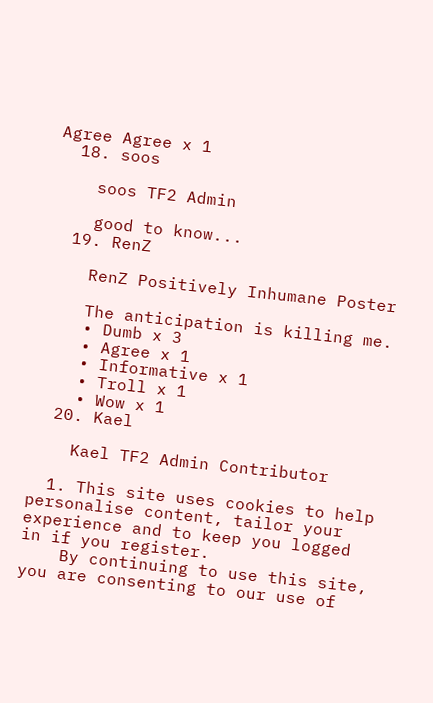Agree Agree x 1
  18. soos

    soos TF2 Admin

    good to know...
  19. RenZ

    RenZ Positively Inhumane Poster

    The anticipation is killing me.
    • Dumb x 3
    • Agree x 1
    • Informative x 1
    • Troll x 1
    • Wow x 1
  20. Kael

    Kael TF2 Admin Contributor

  1. This site uses cookies to help personalise content, tailor your experience and to keep you logged in if you register.
    By continuing to use this site, you are consenting to our use of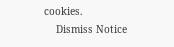cookies.
    Dismiss Notice